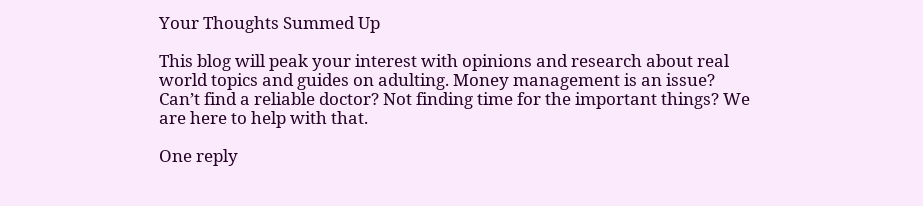Your Thoughts Summed Up

This blog will peak your interest with opinions and research about real world topics and guides on adulting. Money management is an issue? Can’t find a reliable doctor? Not finding time for the important things? We are here to help with that.

One reply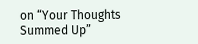on “Your Thoughts Summed Up”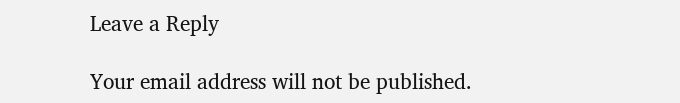Leave a Reply

Your email address will not be published.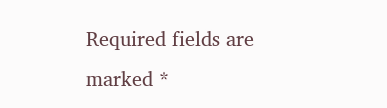Required fields are marked *